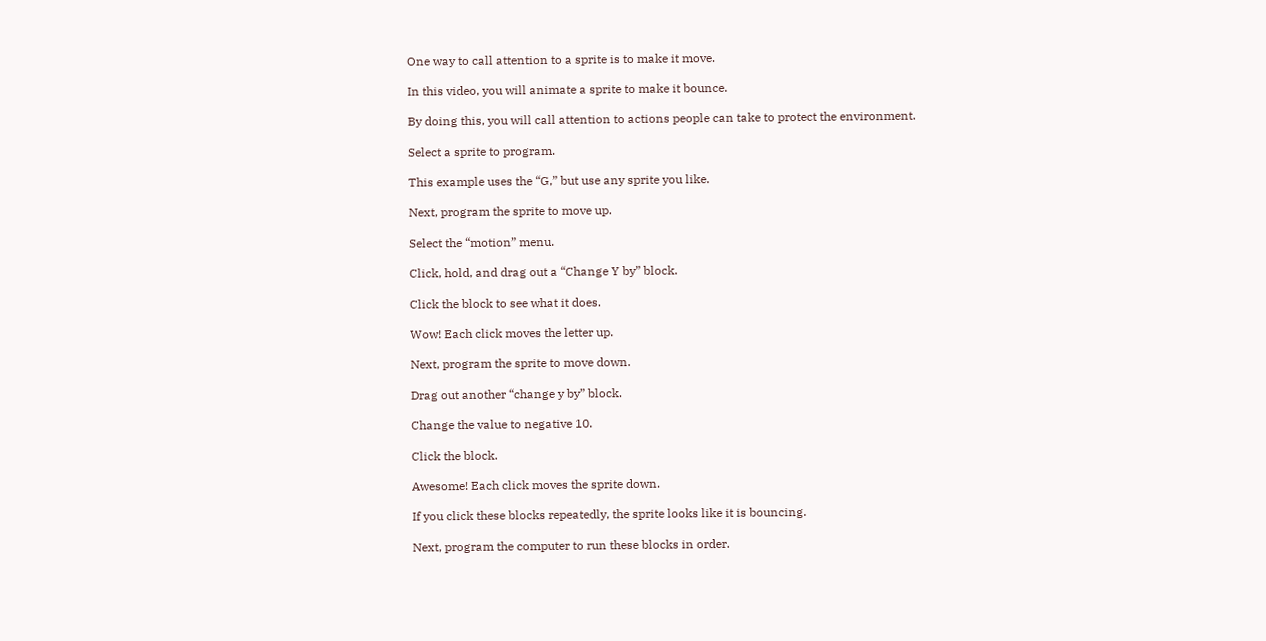One way to call attention to a sprite is to make it move.

In this video, you will animate a sprite to make it bounce.

By doing this, you will call attention to actions people can take to protect the environment.

Select a sprite to program.

This example uses the “G,” but use any sprite you like.

Next, program the sprite to move up.

Select the “motion” menu.

Click, hold, and drag out a “Change Y by” block.

Click the block to see what it does.

Wow! Each click moves the letter up.

Next, program the sprite to move down.

Drag out another “change y by” block.

Change the value to negative 10.

Click the block.

Awesome! Each click moves the sprite down.

If you click these blocks repeatedly, the sprite looks like it is bouncing.

Next, program the computer to run these blocks in order.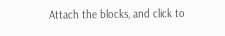Attach the blocks, and click to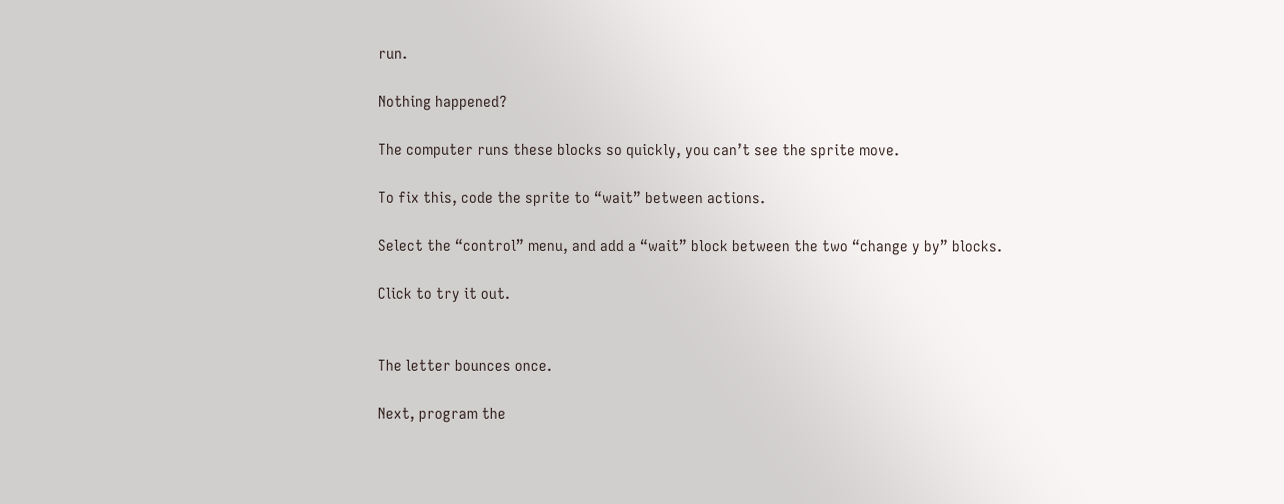run.

Nothing happened?

The computer runs these blocks so quickly, you can’t see the sprite move.

To fix this, code the sprite to “wait” between actions.

Select the “control” menu, and add a “wait” block between the two “change y by” blocks.

Click to try it out.


The letter bounces once.

Next, program the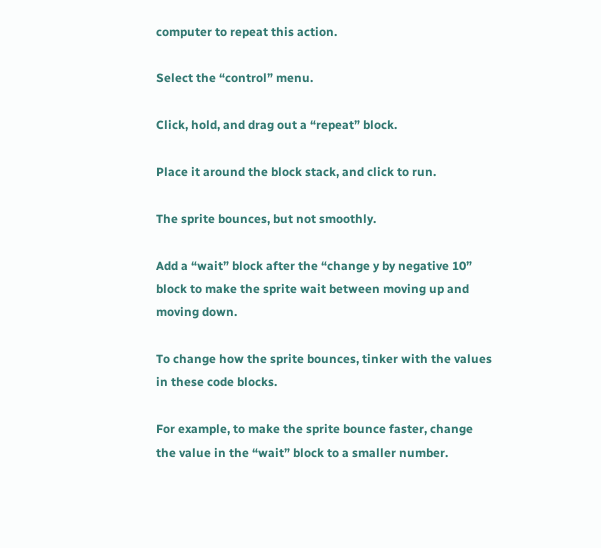computer to repeat this action.

Select the “control” menu.

Click, hold, and drag out a “repeat” block.

Place it around the block stack, and click to run.

The sprite bounces, but not smoothly.

Add a “wait” block after the “change y by negative 10” block to make the sprite wait between moving up and moving down.

To change how the sprite bounces, tinker with the values in these code blocks.

For example, to make the sprite bounce faster, change the value in the “wait” block to a smaller number.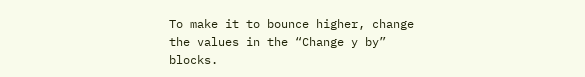To make it to bounce higher, change the values in the “Change y by” blocks.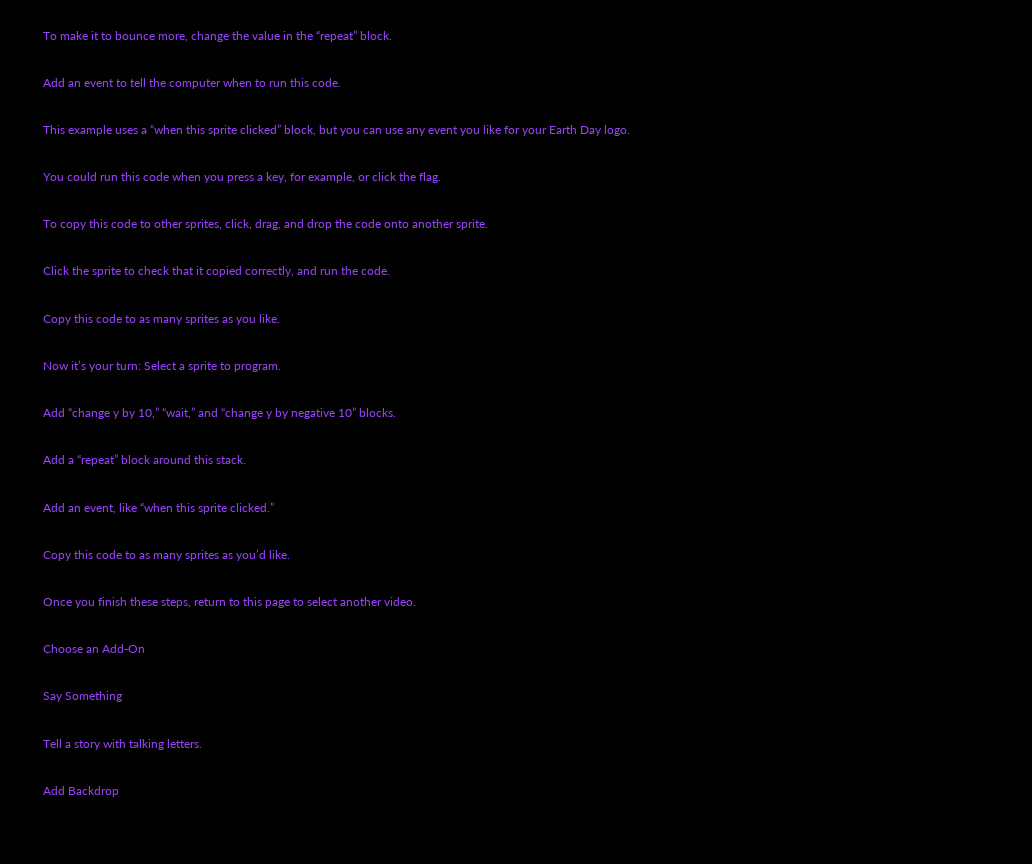To make it to bounce more, change the value in the “repeat” block.

Add an event to tell the computer when to run this code.

This example uses a “when this sprite clicked” block, but you can use any event you like for your Earth Day logo.

You could run this code when you press a key, for example, or click the flag.

To copy this code to other sprites, click, drag, and drop the code onto another sprite.

Click the sprite to check that it copied correctly, and run the code.

Copy this code to as many sprites as you like.

Now it’s your turn: Select a sprite to program.

Add “change y by 10,” “wait,” and “change y by negative 10” blocks.

Add a “repeat” block around this stack.

Add an event, like “when this sprite clicked.”

Copy this code to as many sprites as you’d like.

Once you finish these steps, return to this page to select another video.

Choose an Add-On

Say Something

Tell a story with talking letters.

Add Backdrop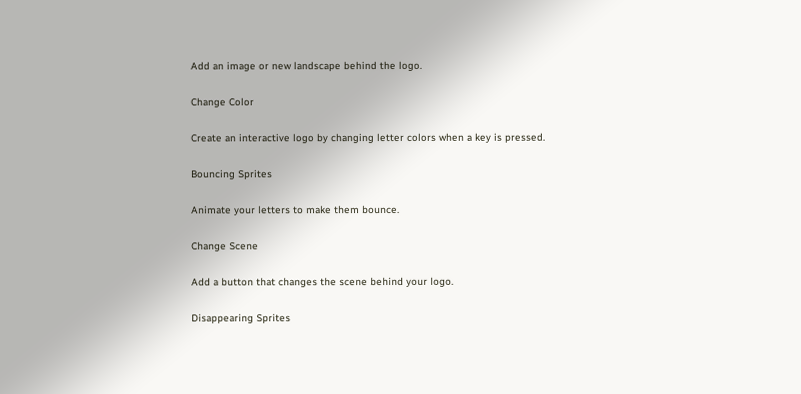Add an image or new landscape behind the logo.

Change Color

Create an interactive logo by changing letter colors when a key is pressed.

Bouncing Sprites

Animate your letters to make them bounce.

Change Scene

Add a button that changes the scene behind your logo.

Disappearing Sprites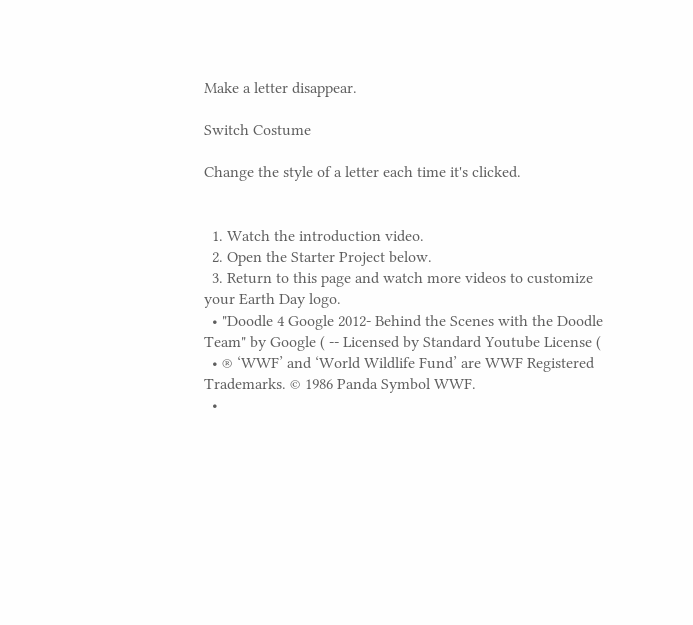Make a letter disappear.

Switch Costume

Change the style of a letter each time it's clicked.


  1. Watch the introduction video.
  2. Open the Starter Project below.
  3. Return to this page and watch more videos to customize your Earth Day logo.
  • "Doodle 4 Google 2012- Behind the Scenes with the Doodle Team" by Google ( -- Licensed by Standard Youtube License (
  • ® ‘WWF’ and ‘World Wildlife Fund’ are WWF Registered Trademarks. © 1986 Panda Symbol WWF.
  •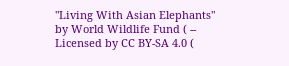"Living With Asian Elephants" by World Wildlife Fund ( -- Licensed by CC BY-SA 4.0 (